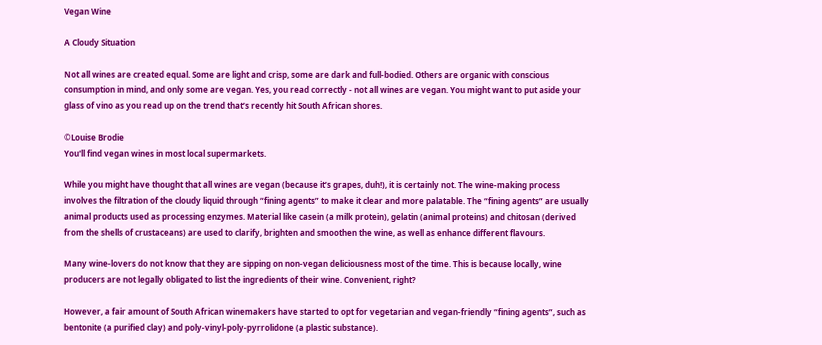Vegan Wine

A Cloudy Situation

Not all wines are created equal. Some are light and crisp, some are dark and full-bodied. Others are organic with conscious consumption in mind, and only some are vegan. Yes, you read correctly - not all wines are vegan. You might want to put aside your glass of vino as you read up on the trend that’s recently hit South African shores.

©Louise Brodie
You'll find vegan wines in most local supermarkets.

While you might have thought that all wines are vegan (because it’s grapes, duh!), it is certainly not. The wine-making process involves the filtration of the cloudy liquid through “fining agents” to make it clear and more palatable. The “fining agents” are usually animal products used as processing enzymes. Material like casein (a milk protein), gelatin (animal proteins) and chitosan (derived from the shells of crustaceans) are used to clarify, brighten and smoothen the wine, as well as enhance different flavours.

Many wine-lovers do not know that they are sipping on non-vegan deliciousness most of the time. This is because locally, wine producers are not legally obligated to list the ingredients of their wine. Convenient, right?

However, a fair amount of South African winemakers have started to opt for vegetarian and vegan-friendly “fining agents”, such as bentonite (a purified clay) and poly-vinyl-poly-pyrrolidone (a plastic substance).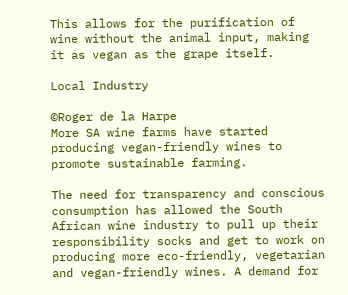This allows for the purification of wine without the animal input, making it as vegan as the grape itself.

Local Industry

©Roger de la Harpe
More SA wine farms have started producing vegan-friendly wines to promote sustainable farming.

The need for transparency and conscious consumption has allowed the South African wine industry to pull up their responsibility socks and get to work on producing more eco-friendly, vegetarian and vegan-friendly wines. A demand for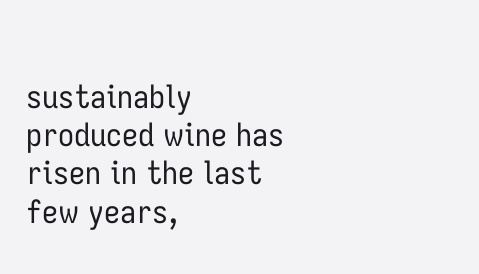sustainably produced wine has risen in the last few years,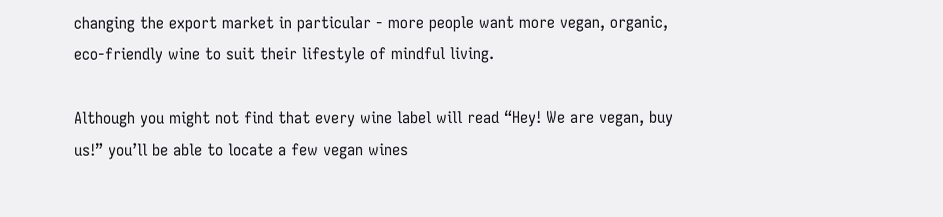changing the export market in particular - more people want more vegan, organic, eco-friendly wine to suit their lifestyle of mindful living.

Although you might not find that every wine label will read “Hey! We are vegan, buy us!” you’ll be able to locate a few vegan wines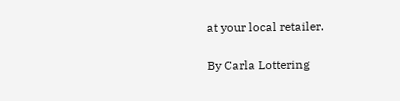at your local retailer.

By Carla Lottering